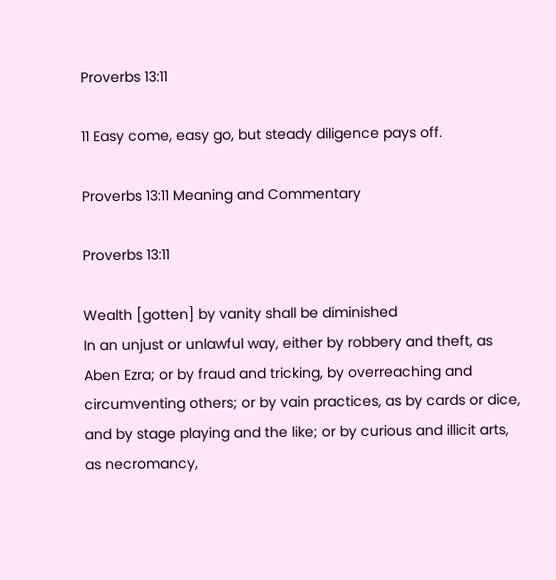Proverbs 13:11

11 Easy come, easy go, but steady diligence pays off.

Proverbs 13:11 Meaning and Commentary

Proverbs 13:11

Wealth [gotten] by vanity shall be diminished
In an unjust or unlawful way, either by robbery and theft, as Aben Ezra; or by fraud and tricking, by overreaching and circumventing others; or by vain practices, as by cards or dice, and by stage playing and the like; or by curious and illicit arts, as necromancy,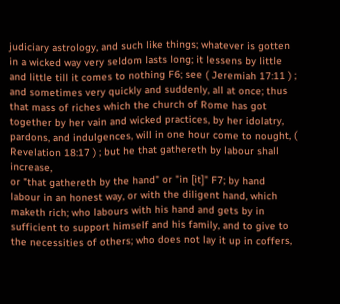judiciary astrology, and such like things; whatever is gotten in a wicked way very seldom lasts long; it lessens by little and little till it comes to nothing F6; see ( Jeremiah 17:11 ) ; and sometimes very quickly and suddenly, all at once; thus that mass of riches which the church of Rome has got together by her vain and wicked practices, by her idolatry, pardons, and indulgences, will in one hour come to nought, ( Revelation 18:17 ) ; but he that gathereth by labour shall increase,
or "that gathereth by the hand" or "in [it]" F7; by hand labour in an honest way, or with the diligent hand, which maketh rich; who labours with his hand and gets by in sufficient to support himself and his family, and to give to the necessities of others; who does not lay it up in coffers,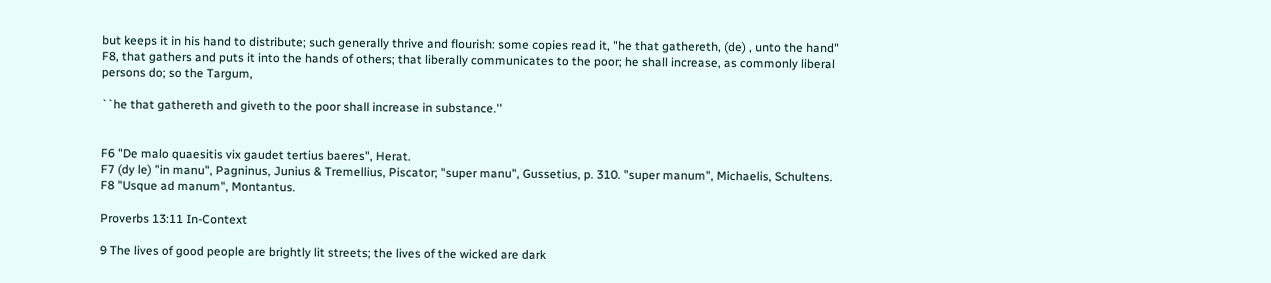but keeps it in his hand to distribute; such generally thrive and flourish: some copies read it, "he that gathereth, (de) , unto the hand" F8, that gathers and puts it into the hands of others; that liberally communicates to the poor; he shall increase, as commonly liberal persons do; so the Targum,

``he that gathereth and giveth to the poor shall increase in substance.''


F6 "De malo quaesitis vix gaudet tertius baeres", Herat.
F7 (dy le) "in manu", Pagninus, Junius & Tremellius, Piscator; "super manu", Gussetius, p. 310. "super manum", Michaelis, Schultens.
F8 "Usque ad manum", Montantus.

Proverbs 13:11 In-Context

9 The lives of good people are brightly lit streets; the lives of the wicked are dark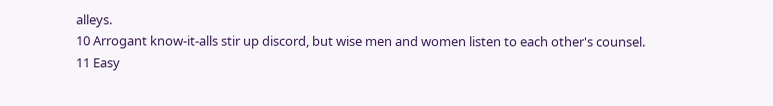alleys.
10 Arrogant know-it-alls stir up discord, but wise men and women listen to each other's counsel.
11 Easy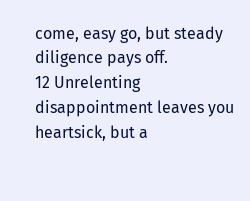come, easy go, but steady diligence pays off.
12 Unrelenting disappointment leaves you heartsick, but a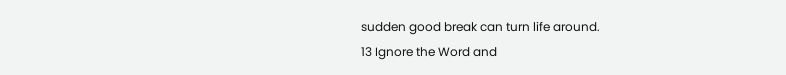sudden good break can turn life around.
13 Ignore the Word and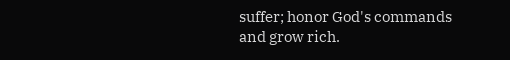suffer; honor God's commands and grow rich.